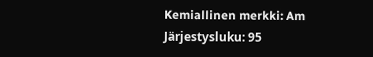Kemiallinen merkki: Am
Järjestysluku: 95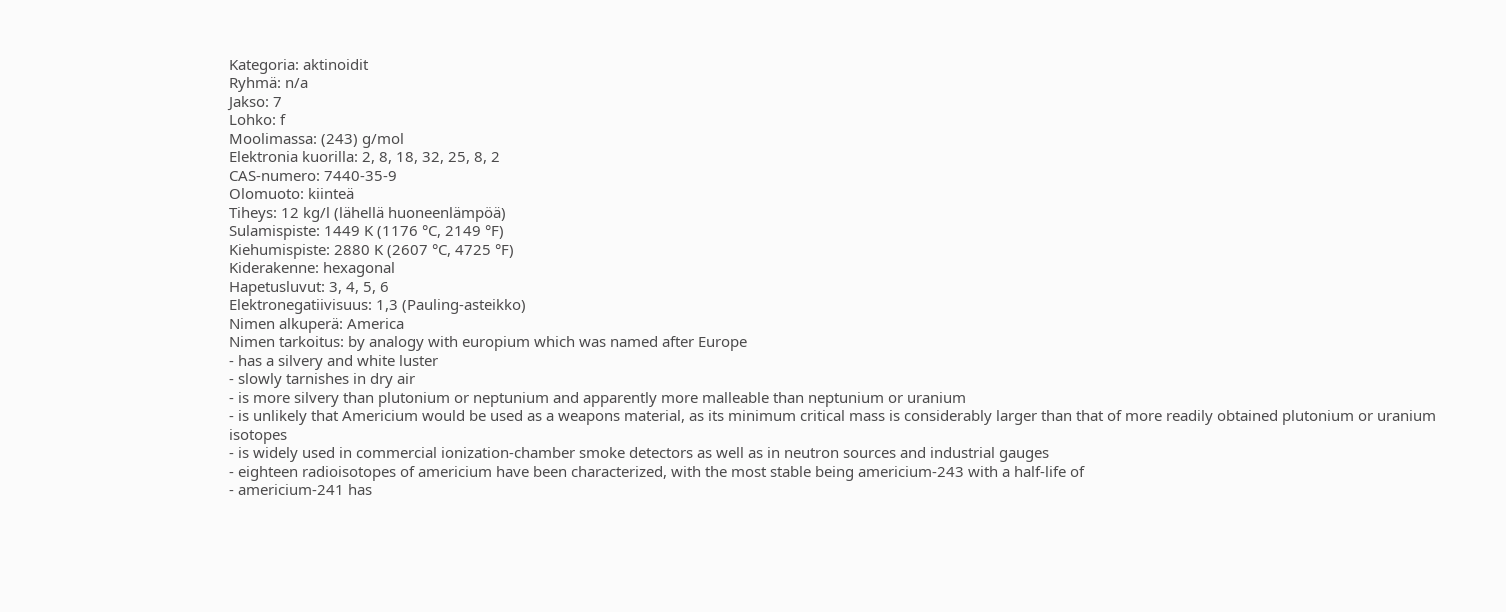Kategoria: aktinoidit
Ryhmä: n/a
Jakso: 7
Lohko: f
Moolimassa: (243) g/mol
Elektronia kuorilla: 2, 8, 18, 32, 25, 8, 2
CAS-numero: 7440-35-9
Olomuoto: kiinteä
Tiheys: 12 kg/l (lähellä huoneenlämpöä)
Sulamispiste: 1449 K (1176 °C, 2149 °F)
Kiehumispiste: 2880 K (2607 °C, 4725 °F)
Kiderakenne: hexagonal
Hapetusluvut: 3, 4, 5, 6
Elektronegatiivisuus: 1,3 (Pauling-asteikko)
Nimen alkuperä: America
Nimen tarkoitus: by analogy with europium which was named after Europe
- has a silvery and white luster
- slowly tarnishes in dry air
- is more silvery than plutonium or neptunium and apparently more malleable than neptunium or uranium
- is unlikely that Americium would be used as a weapons material, as its minimum critical mass is considerably larger than that of more readily obtained plutonium or uranium isotopes
- is widely used in commercial ionization-chamber smoke detectors as well as in neutron sources and industrial gauges
- eighteen radioisotopes of americium have been characterized, with the most stable being americium-243 with a half-life of
- americium-241 has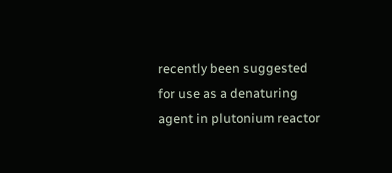recently been suggested for use as a denaturing agent in plutonium reactor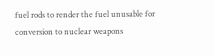fuel rods to render the fuel unusable for conversion to nuclear weapons